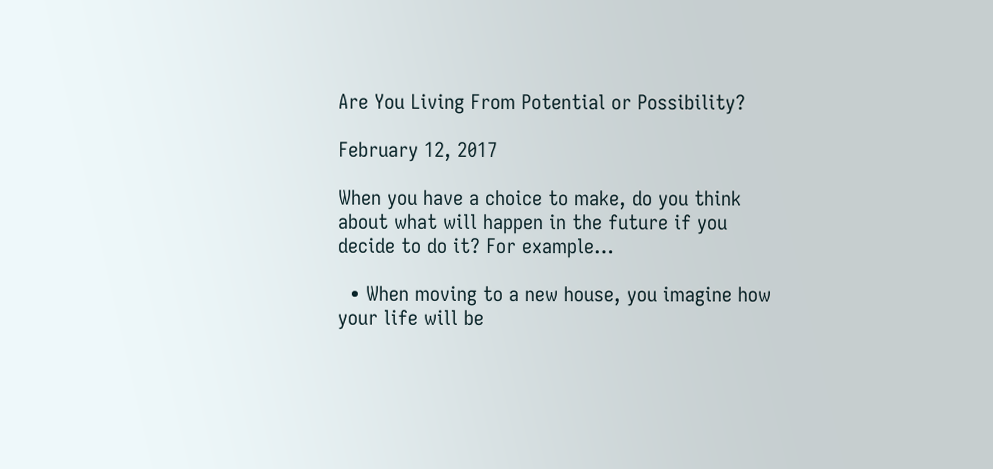Are You Living From Potential or Possibility?

February 12, 2017

When you have a choice to make, do you think about what will happen in the future if you decide to do it? For example…

  • When moving to a new house, you imagine how your life will be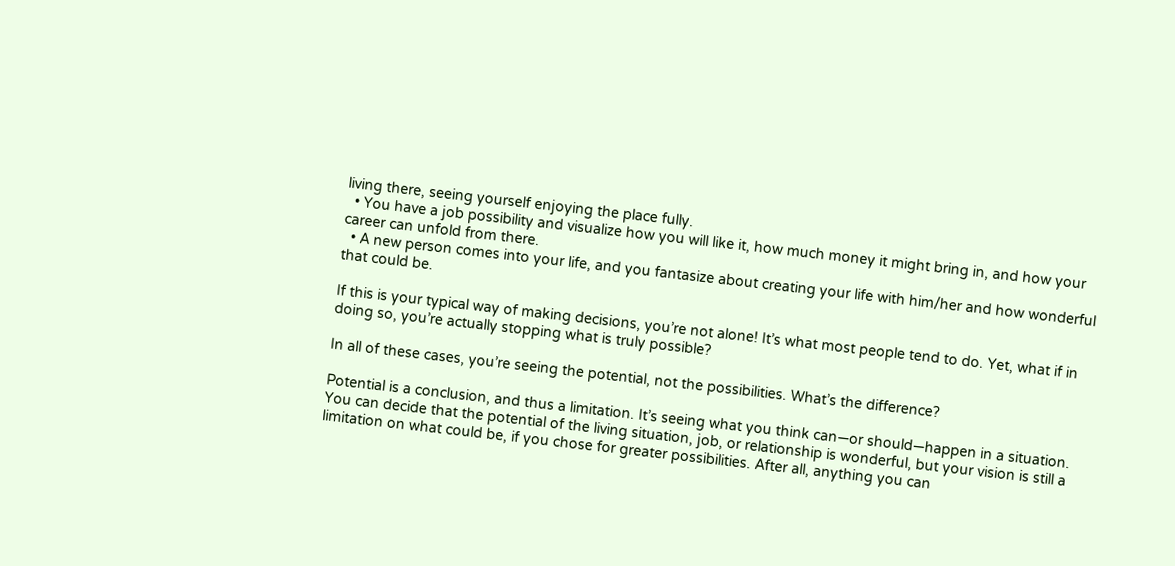living there, seeing yourself enjoying the place fully.
  • You have a job possibility and visualize how you will like it, how much money it might bring in, and how your career can unfold from there.
  • A new person comes into your life, and you fantasize about creating your life with him/her and how wonderful that could be.

If this is your typical way of making decisions, you’re not alone! It’s what most people tend to do. Yet, what if in doing so, you’re actually stopping what is truly possible?

In all of these cases, you’re seeing the potential, not the possibilities. What’s the difference?

Potential is a conclusion, and thus a limitation. It’s seeing what you think can—or should—happen in a situation. You can decide that the potential of the living situation, job, or relationship is wonderful, but your vision is still a limitation on what could be, if you chose for greater possibilities. After all, anything you can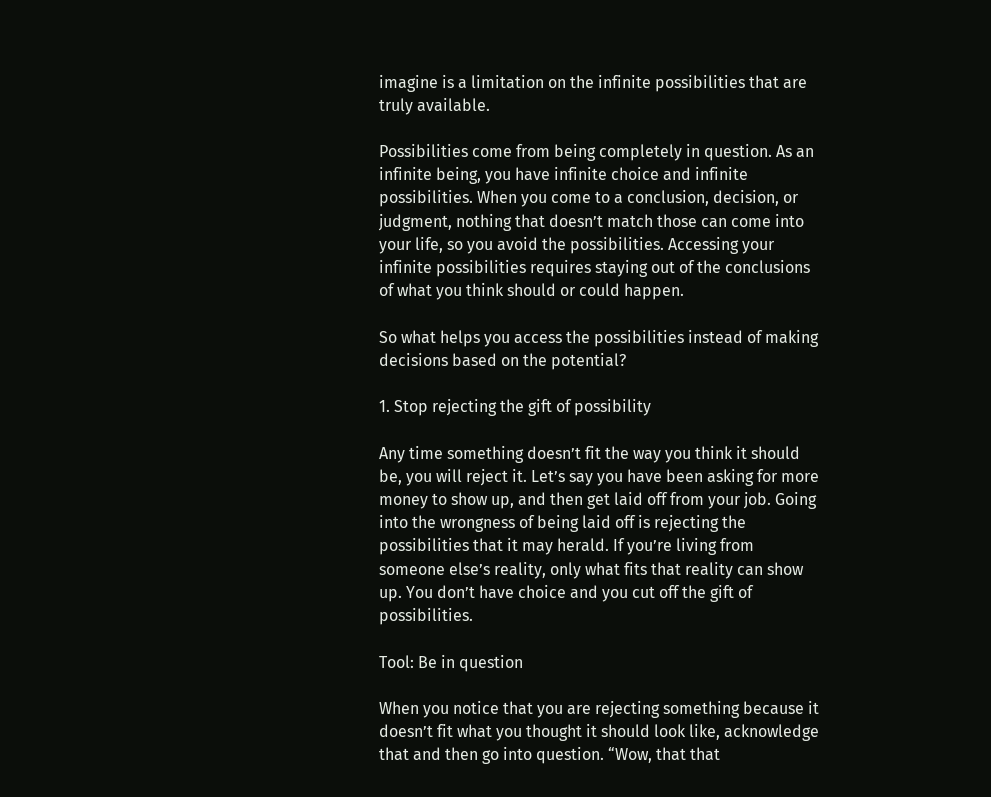imagine is a limitation on the infinite possibilities that are truly available.

Possibilities come from being completely in question. As an infinite being, you have infinite choice and infinite possibilities. When you come to a conclusion, decision, or judgment, nothing that doesn’t match those can come into your life, so you avoid the possibilities. Accessing your infinite possibilities requires staying out of the conclusions of what you think should or could happen.

So what helps you access the possibilities instead of making decisions based on the potential?

1. Stop rejecting the gift of possibility

Any time something doesn’t fit the way you think it should be, you will reject it. Let’s say you have been asking for more money to show up, and then get laid off from your job. Going into the wrongness of being laid off is rejecting the possibilities that it may herald. If you’re living from someone else’s reality, only what fits that reality can show up. You don’t have choice and you cut off the gift of possibilities.

Tool: Be in question

When you notice that you are rejecting something because it doesn’t fit what you thought it should look like, acknowledge that and then go into question. “Wow, that that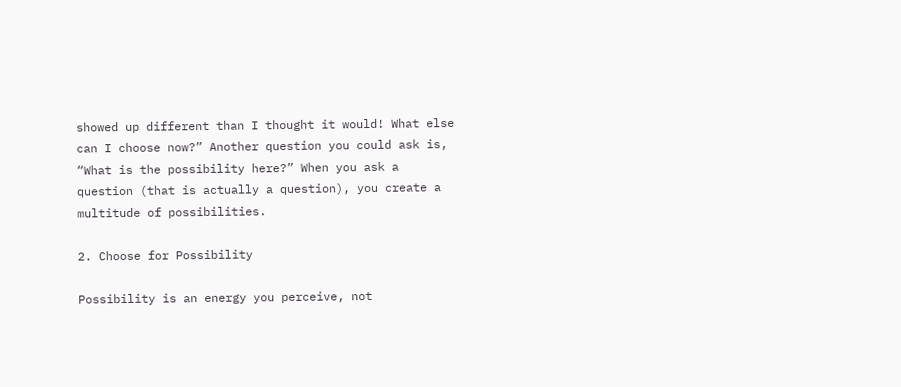showed up different than I thought it would! What else can I choose now?” Another question you could ask is, “What is the possibility here?” When you ask a question (that is actually a question), you create a multitude of possibilities.

2. Choose for Possibility

Possibility is an energy you perceive, not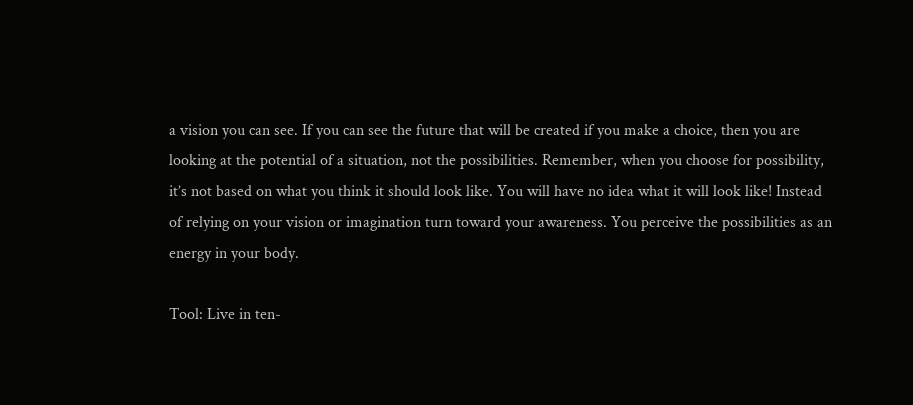a vision you can see. If you can see the future that will be created if you make a choice, then you are looking at the potential of a situation, not the possibilities. Remember, when you choose for possibility, it’s not based on what you think it should look like. You will have no idea what it will look like! Instead of relying on your vision or imagination turn toward your awareness. You perceive the possibilities as an energy in your body.

Tool: Live in ten-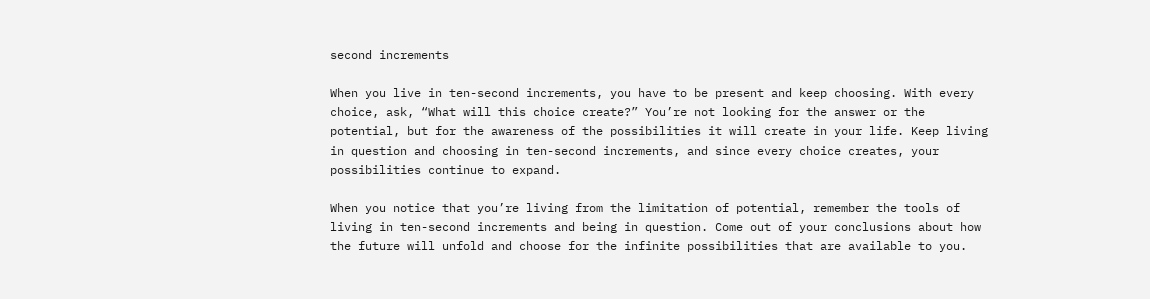second increments

When you live in ten-second increments, you have to be present and keep choosing. With every choice, ask, “What will this choice create?” You’re not looking for the answer or the potential, but for the awareness of the possibilities it will create in your life. Keep living in question and choosing in ten-second increments, and since every choice creates, your possibilities continue to expand.

When you notice that you’re living from the limitation of potential, remember the tools of living in ten-second increments and being in question. Come out of your conclusions about how the future will unfold and choose for the infinite possibilities that are available to you.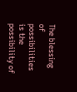The blessing of possibilities is the possibility of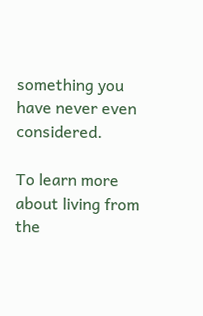something you have never even considered.

To learn more about living from the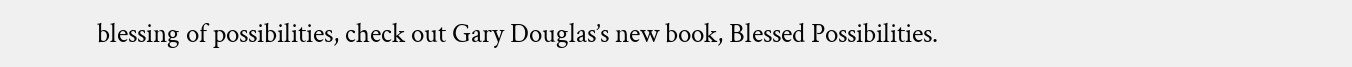blessing of possibilities, check out Gary Douglas’s new book, Blessed Possibilities.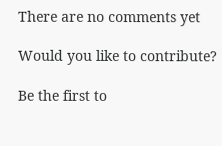There are no comments yet

Would you like to contribute?

Be the first to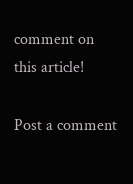comment on this article!

Post a comment